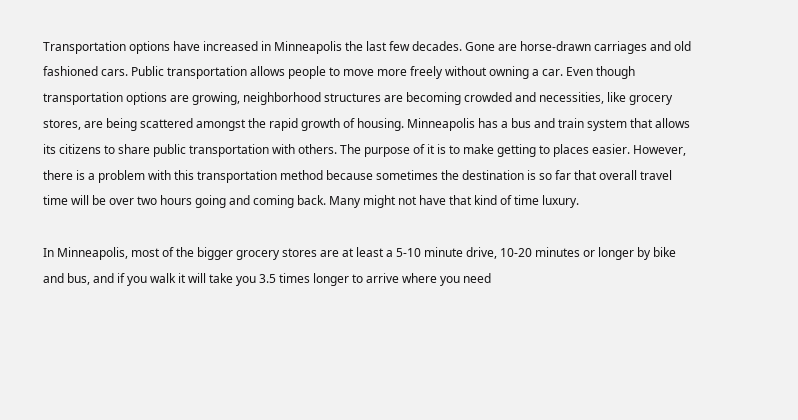Transportation options have increased in Minneapolis the last few decades. Gone are horse-drawn carriages and old fashioned cars. Public transportation allows people to move more freely without owning a car. Even though transportation options are growing, neighborhood structures are becoming crowded and necessities, like grocery stores, are being scattered amongst the rapid growth of housing. Minneapolis has a bus and train system that allows its citizens to share public transportation with others. The purpose of it is to make getting to places easier. However, there is a problem with this transportation method because sometimes the destination is so far that overall travel time will be over two hours going and coming back. Many might not have that kind of time luxury.

In Minneapolis, most of the bigger grocery stores are at least a 5-10 minute drive, 10-20 minutes or longer by bike and bus, and if you walk it will take you 3.5 times longer to arrive where you need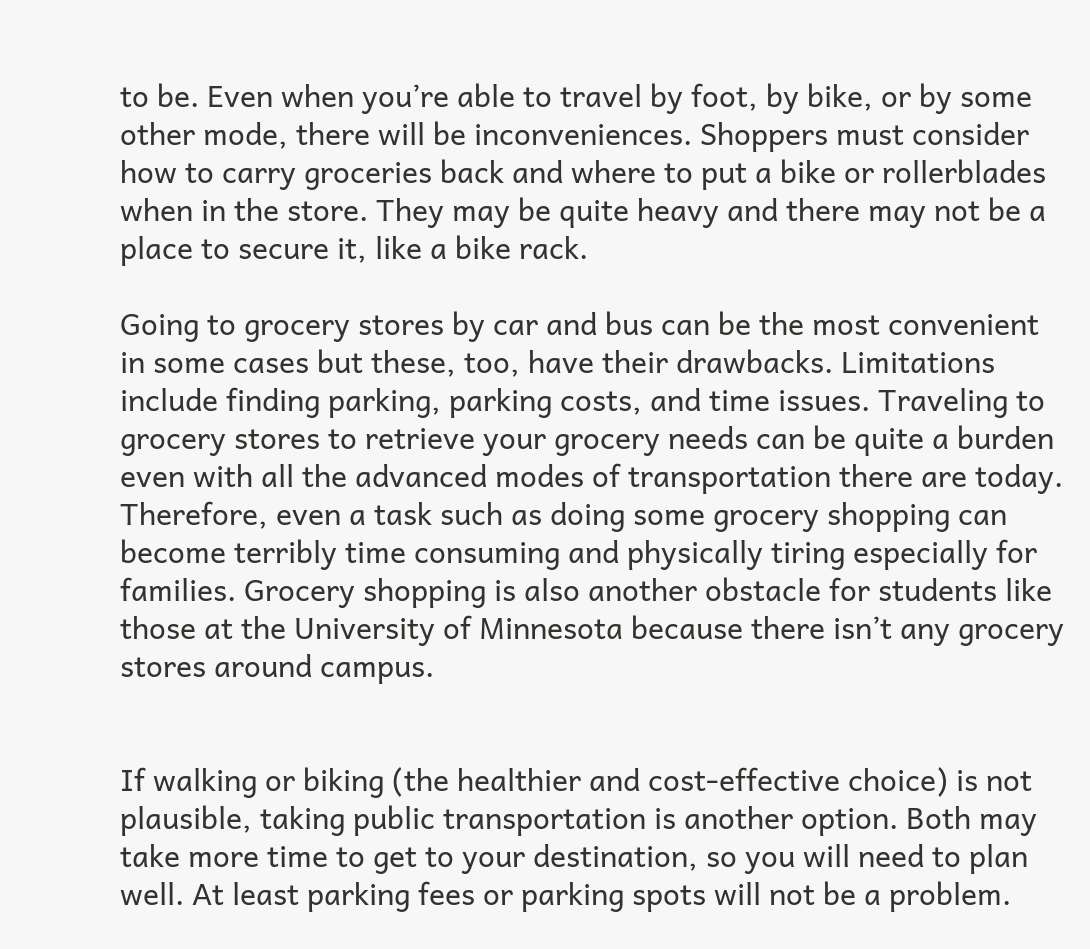to be. Even when you’re able to travel by foot, by bike, or by some other mode, there will be inconveniences. Shoppers must consider how to carry groceries back and where to put a bike or rollerblades when in the store. They may be quite heavy and there may not be a place to secure it, like a bike rack.

Going to grocery stores by car and bus can be the most convenient in some cases but these, too, have their drawbacks. Limitations include finding parking, parking costs, and time issues. Traveling to grocery stores to retrieve your grocery needs can be quite a burden even with all the advanced modes of transportation there are today. Therefore, even a task such as doing some grocery shopping can become terribly time consuming and physically tiring especially for families. Grocery shopping is also another obstacle for students like those at the University of Minnesota because there isn’t any grocery stores around campus.


If walking or biking (the healthier and cost-effective choice) is not plausible, taking public transportation is another option. Both may take more time to get to your destination, so you will need to plan well. At least parking fees or parking spots will not be a problem.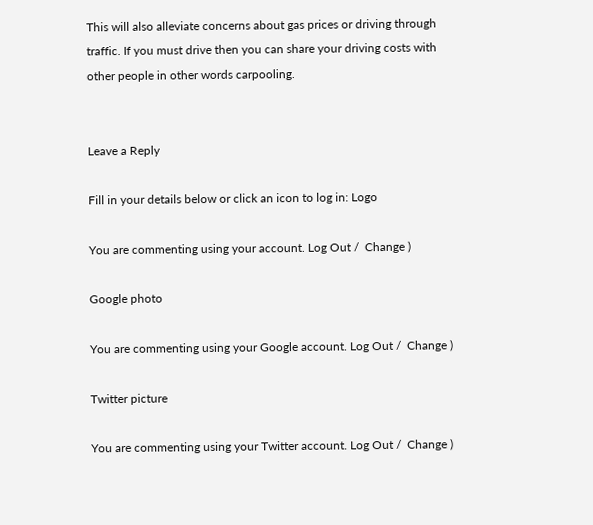This will also alleviate concerns about gas prices or driving through traffic. If you must drive then you can share your driving costs with other people in other words carpooling.


Leave a Reply

Fill in your details below or click an icon to log in: Logo

You are commenting using your account. Log Out /  Change )

Google photo

You are commenting using your Google account. Log Out /  Change )

Twitter picture

You are commenting using your Twitter account. Log Out /  Change )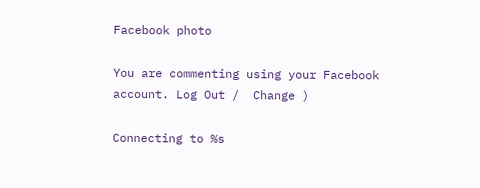Facebook photo

You are commenting using your Facebook account. Log Out /  Change )

Connecting to %s